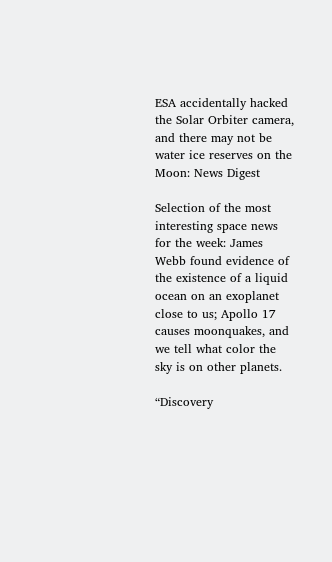ESA accidentally hacked the Solar Orbiter camera, and there may not be water ice reserves on the Moon: News Digest

Selection of the most interesting space news for the week: James Webb found evidence of the existence of a liquid ocean on an exoplanet close to us; Apollo 17 causes moonquakes, and we tell what color the sky is on other planets.

“Discovery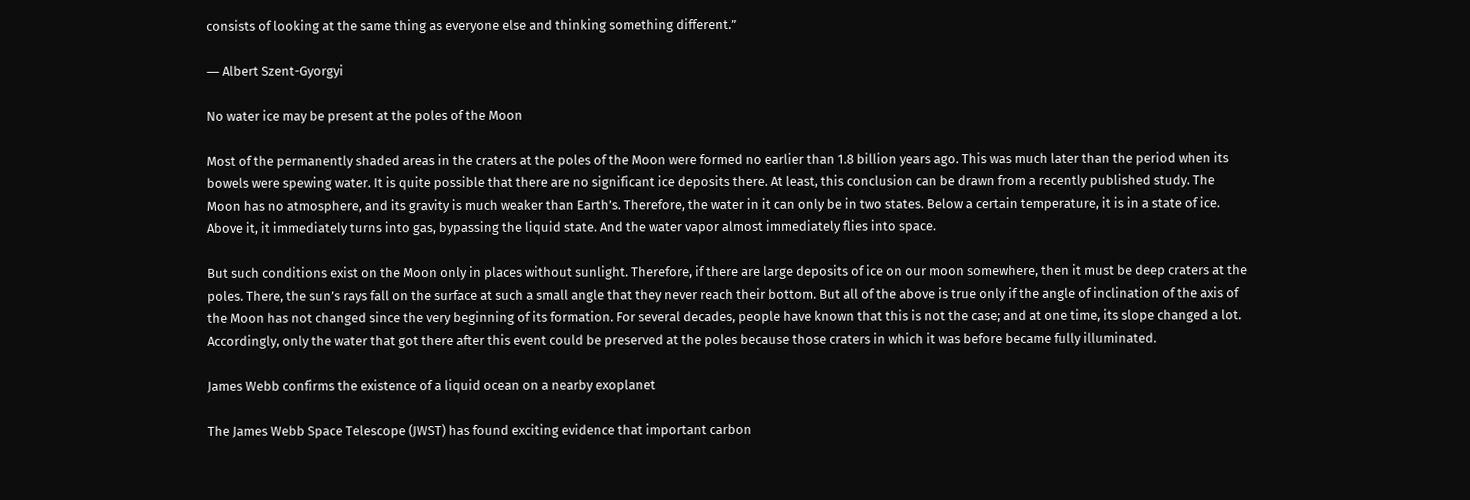consists of looking at the same thing as everyone else and thinking something different.”

― Albert Szent-Gyorgyi

No water ice may be present at the poles of the Moon

Most of the permanently shaded areas in the craters at the poles of the Moon were formed no earlier than 1.8 billion years ago. This was much later than the period when its bowels were spewing water. It is quite possible that there are no significant ice deposits there. At least, this conclusion can be drawn from a recently published study. The Moon has no atmosphere, and its gravity is much weaker than Earth’s. Therefore, the water in it can only be in two states. Below a certain temperature, it is in a state of ice. Above it, it immediately turns into gas, bypassing the liquid state. And the water vapor almost immediately flies into space.

But such conditions exist on the Moon only in places without sunlight. Therefore, if there are large deposits of ice on our moon somewhere, then it must be deep craters at the poles. There, the sun’s rays fall on the surface at such a small angle that they never reach their bottom. But all of the above is true only if the angle of inclination of the axis of the Moon has not changed since the very beginning of its formation. For several decades, people have known that this is not the case; and at one time, its slope changed a lot. Accordingly, only the water that got there after this event could be preserved at the poles because those craters in which it was before became fully illuminated.

James Webb confirms the existence of a liquid ocean on a nearby exoplanet

The James Webb Space Telescope (JWST) has found exciting evidence that important carbon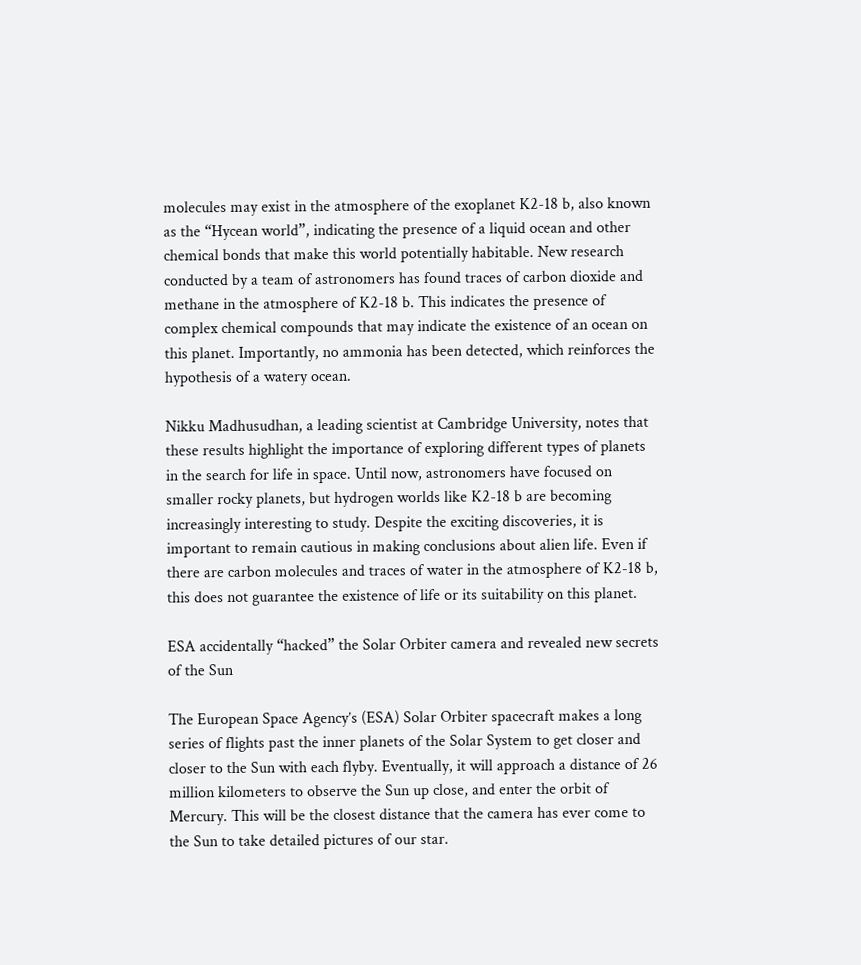molecules may exist in the atmosphere of the exoplanet K2-18 b, also known as the “Hycean world”, indicating the presence of a liquid ocean and other chemical bonds that make this world potentially habitable. New research conducted by a team of astronomers has found traces of carbon dioxide and methane in the atmosphere of K2-18 b. This indicates the presence of complex chemical compounds that may indicate the existence of an ocean on this planet. Importantly, no ammonia has been detected, which reinforces the hypothesis of a watery ocean.

Nikku Madhusudhan, a leading scientist at Cambridge University, notes that these results highlight the importance of exploring different types of planets in the search for life in space. Until now, astronomers have focused on smaller rocky planets, but hydrogen worlds like K2-18 b are becoming increasingly interesting to study. Despite the exciting discoveries, it is important to remain cautious in making conclusions about alien life. Even if there are carbon molecules and traces of water in the atmosphere of K2-18 b, this does not guarantee the existence of life or its suitability on this planet.

ESA accidentally “hacked” the Solar Orbiter camera and revealed new secrets of the Sun

The European Space Agency’s (ESA) Solar Orbiter spacecraft makes a long series of flights past the inner planets of the Solar System to get closer and closer to the Sun with each flyby. Eventually, it will approach a distance of 26 million kilometers to observe the Sun up close, and enter the orbit of Mercury. This will be the closest distance that the camera has ever come to the Sun to take detailed pictures of our star.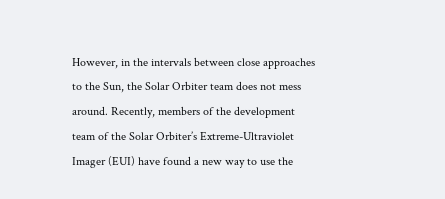However, in the intervals between close approaches to the Sun, the Solar Orbiter team does not mess around. Recently, members of the development team of the Solar Orbiter’s Extreme-Ultraviolet Imager (EUI) have found a new way to use the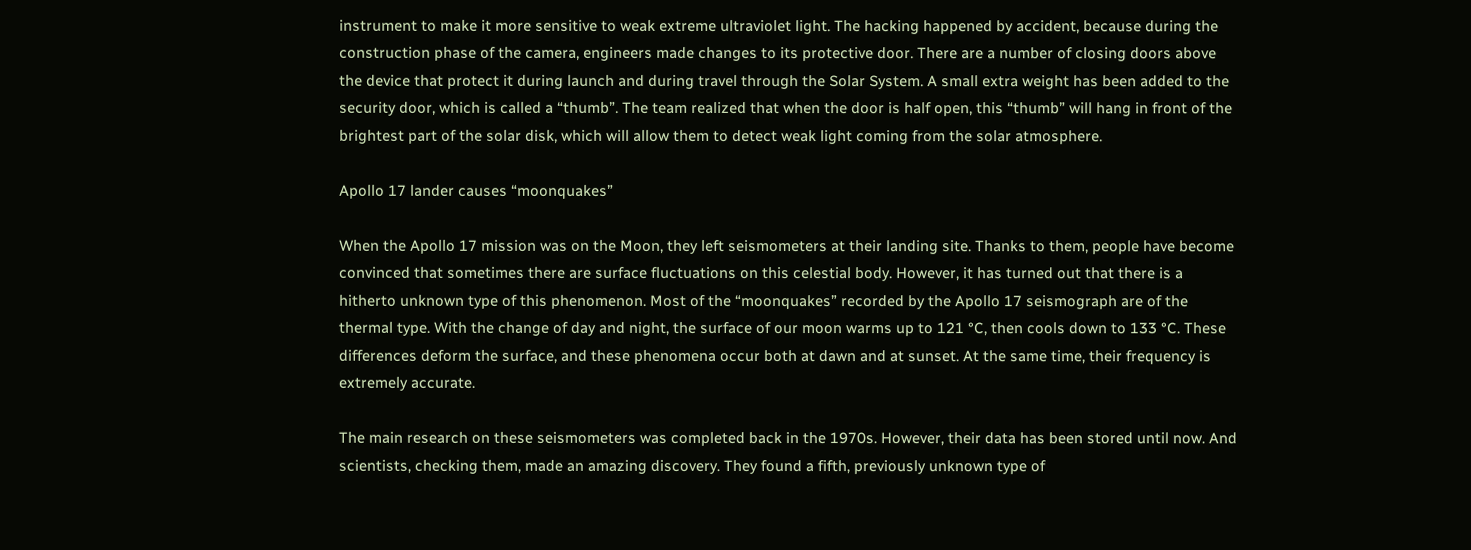instrument to make it more sensitive to weak extreme ultraviolet light. The hacking happened by accident, because during the construction phase of the camera, engineers made changes to its protective door. There are a number of closing doors above the device that protect it during launch and during travel through the Solar System. A small extra weight has been added to the security door, which is called a “thumb”. The team realized that when the door is half open, this “thumb” will hang in front of the brightest part of the solar disk, which will allow them to detect weak light coming from the solar atmosphere.

Apollo 17 lander causes “moonquakes”

When the Apollo 17 mission was on the Moon, they left seismometers at their landing site. Thanks to them, people have become convinced that sometimes there are surface fluctuations on this celestial body. However, it has turned out that there is a hitherto unknown type of this phenomenon. Most of the “moonquakes” recorded by the Apollo 17 seismograph are of the thermal type. With the change of day and night, the surface of our moon warms up to 121 °C, then cools down to 133 °C. These differences deform the surface, and these phenomena occur both at dawn and at sunset. At the same time, their frequency is extremely accurate.

The main research on these seismometers was completed back in the 1970s. However, their data has been stored until now. And scientists, checking them, made an amazing discovery. They found a fifth, previously unknown type of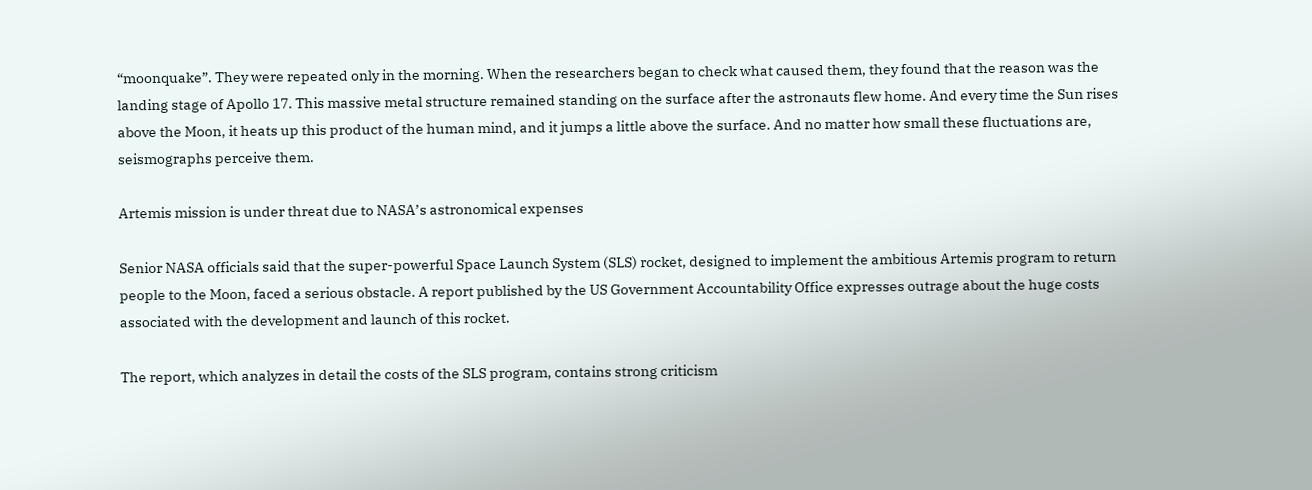“moonquake”. They were repeated only in the morning. When the researchers began to check what caused them, they found that the reason was the landing stage of Apollo 17. This massive metal structure remained standing on the surface after the astronauts flew home. And every time the Sun rises above the Moon, it heats up this product of the human mind, and it jumps a little above the surface. And no matter how small these fluctuations are, seismographs perceive them.

Artemis mission is under threat due to NASA’s astronomical expenses

Senior NASA officials said that the super-powerful Space Launch System (SLS) rocket, designed to implement the ambitious Artemis program to return people to the Moon, faced a serious obstacle. A report published by the US Government Accountability Office expresses outrage about the huge costs associated with the development and launch of this rocket.

The report, which analyzes in detail the costs of the SLS program, contains strong criticism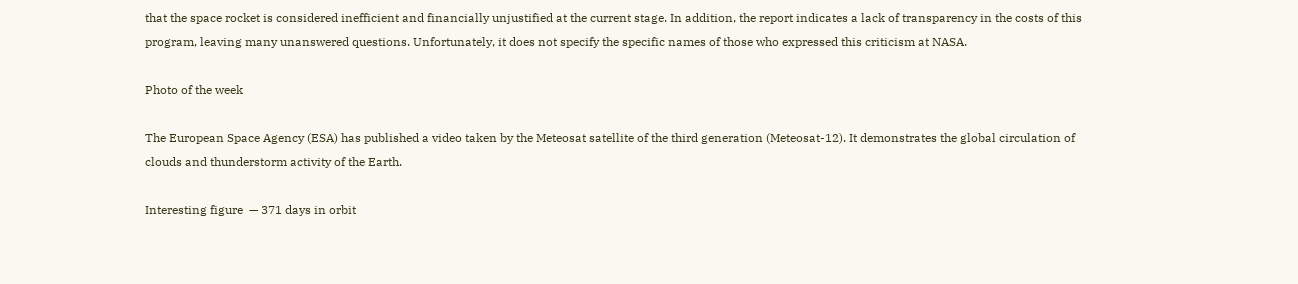that the space rocket is considered inefficient and financially unjustified at the current stage. In addition, the report indicates a lack of transparency in the costs of this program, leaving many unanswered questions. Unfortunately, it does not specify the specific names of those who expressed this criticism at NASA.

Photo of the week

The European Space Agency (ESA) has published a video taken by the Meteosat satellite of the third generation (Meteosat-12). It demonstrates the global circulation of clouds and thunderstorm activity of the Earth.

Interesting figure  — 371 days in orbit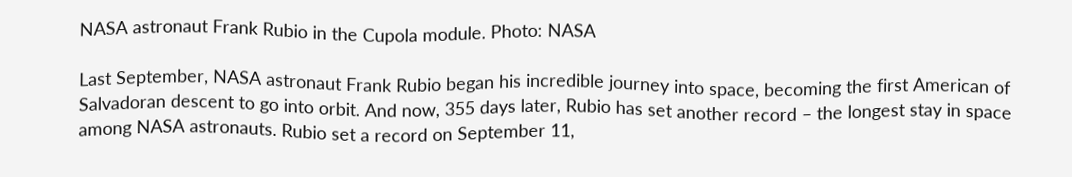NASA astronaut Frank Rubio in the Cupola module. Photo: NASA

Last September, NASA astronaut Frank Rubio began his incredible journey into space, becoming the first American of Salvadoran descent to go into orbit. And now, 355 days later, Rubio has set another record – the longest stay in space among NASA astronauts. Rubio set a record on September 11,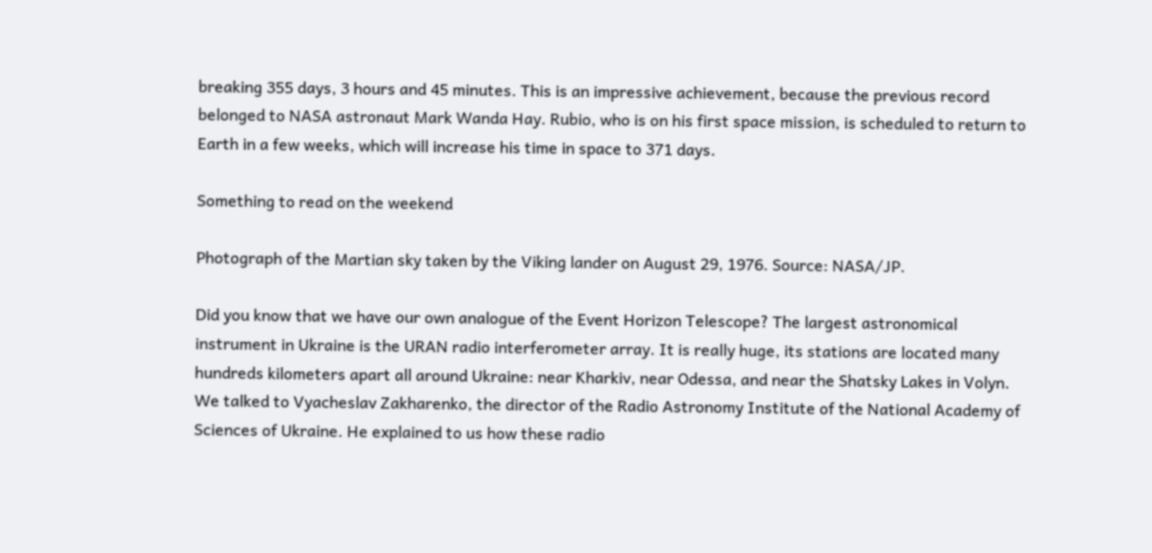breaking 355 days, 3 hours and 45 minutes. This is an impressive achievement, because the previous record belonged to NASA astronaut Mark Wanda Hay. Rubio, who is on his first space mission, is scheduled to return to Earth in a few weeks, which will increase his time in space to 371 days.

Something to read on the weekend

Photograph of the Martian sky taken by the Viking lander on August 29, 1976. Source: NASA/JP.

Did you know that we have our own analogue of the Event Horizon Telescope? The largest astronomical instrument in Ukraine is the URAN radio interferometer array. It is really huge, its stations are located many hundreds kilometers apart all around Ukraine: near Kharkiv, near Odessa, and near the Shatsky Lakes in Volyn. We talked to Vyacheslav Zakharenko, the director of the Radio Astronomy Institute of the National Academy of Sciences of Ukraine. He explained to us how these radio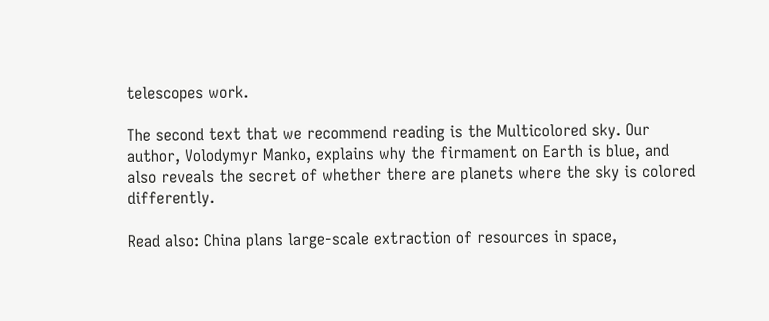telescopes work.

The second text that we recommend reading is the Multicolored sky. Our author, Volodymyr Manko, explains why the firmament on Earth is blue, and also reveals the secret of whether there are planets where the sky is colored differently.

Read also: China plans large-scale extraction of resources in space,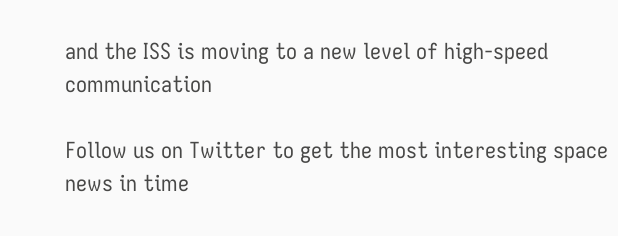and the ISS is moving to a new level of high-speed communication

Follow us on Twitter to get the most interesting space news in time